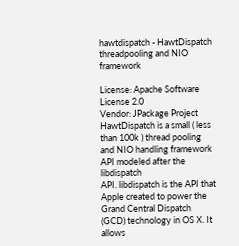hawtdispatch - HawtDispatch threadpooling and NIO framework

License: Apache Software License 2.0
Vendor: JPackage Project
HawtDispatch is a small ( less than 100k ) thread pooling
and NIO handling framework API modeled after the libdispatch
API. libdispatch is the API that Apple created to power the
Grand Central Dispatch (GCD) technology in OS X. It allows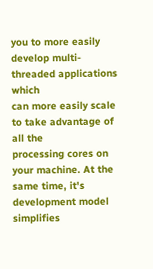you to more easily develop multi-threaded applications which
can more easily scale to take advantage of all the
processing cores on your machine. At the same time, it's
development model simplifies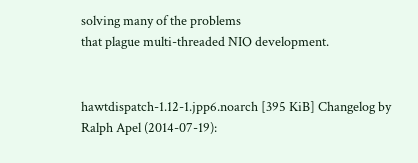solving many of the problems
that plague multi-threaded NIO development.


hawtdispatch-1.12-1.jpp6.noarch [395 KiB] Changelog by Ralph Apel (2014-07-19):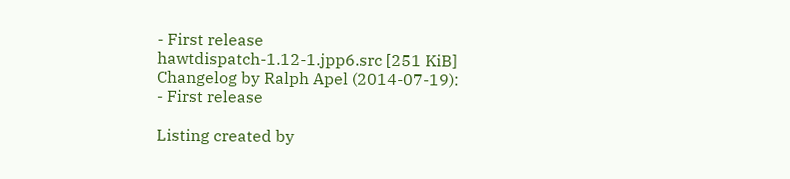- First release
hawtdispatch-1.12-1.jpp6.src [251 KiB] Changelog by Ralph Apel (2014-07-19):
- First release

Listing created by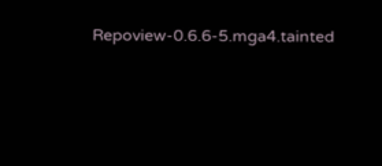Repoview-0.6.6-5.mga4.tainted